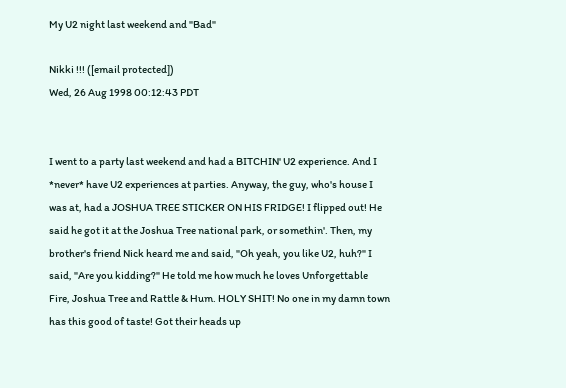My U2 night last weekend and "Bad"

Nikki !!! ([email protected])
Wed, 26 Aug 1998 00:12:43 PDT


I went to a party last weekend and had a BITCHIN' U2 experience. And I
*never* have U2 experiences at parties. Anyway, the guy, who's house I
was at, had a JOSHUA TREE STICKER ON HIS FRIDGE! I flipped out! He
said he got it at the Joshua Tree national park, or somethin'. Then, my
brother's friend Nick heard me and said, "Oh yeah, you like U2, huh?" I
said, "Are you kidding?" He told me how much he loves Unforgettable
Fire, Joshua Tree and Rattle & Hum. HOLY SHIT! No one in my damn town
has this good of taste! Got their heads up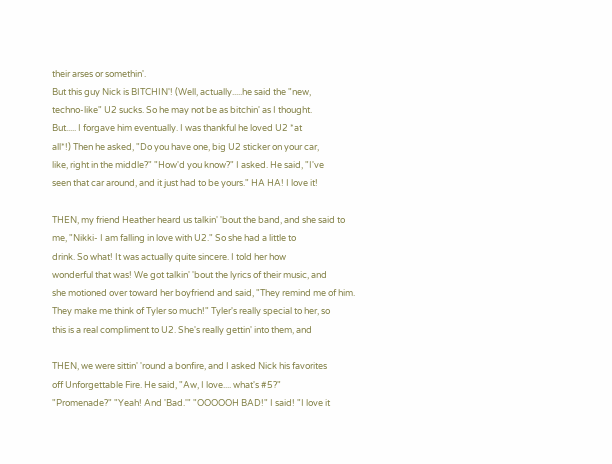their arses or somethin'.
But this guy Nick is BITCHIN'! (Well, actually.....he said the "new,
techno-like" U2 sucks. So he may not be as bitchin' as I thought.
But..... I forgave him eventually. I was thankful he loved U2 *at
all*!) Then he asked, "Do you have one, big U2 sticker on your car,
like, right in the middle?" "How'd you know?" I asked. He said, "I've
seen that car around, and it just had to be yours." HA HA! I love it!

THEN, my friend Heather heard us talkin' 'bout the band, and she said to
me, "Nikki- I am falling in love with U2." So she had a little to
drink. So what! It was actually quite sincere. I told her how
wonderful that was! We got talkin' 'bout the lyrics of their music, and
she motioned over toward her boyfriend and said, "They remind me of him.
They make me think of Tyler so much!" Tyler's really special to her, so
this is a real compliment to U2. She's really gettin' into them, and

THEN, we were sittin' 'round a bonfire, and I asked Nick his favorites
off Unforgettable Fire. He said, "Aw, I love.... what's #5?"
"Promenade?" "Yeah! And 'Bad.'" "OOOOOH BAD!" I said! "I love it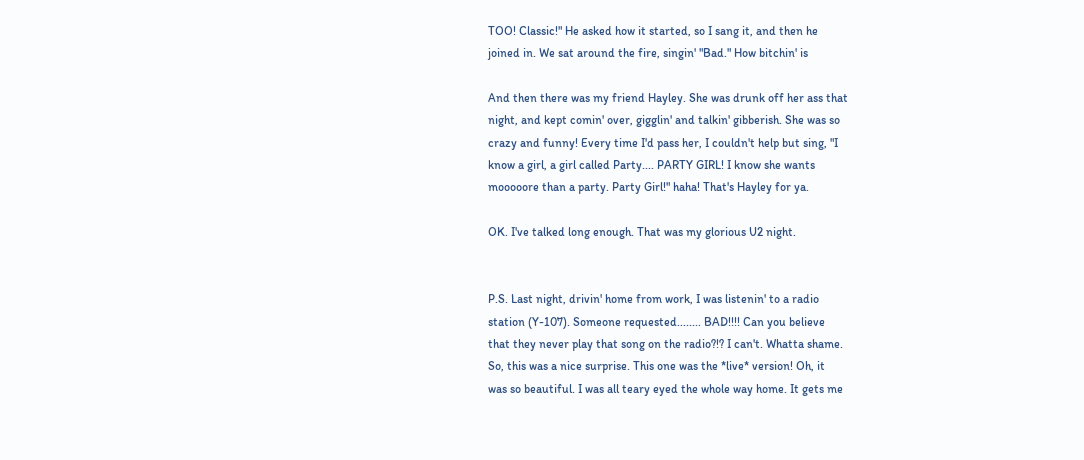TOO! Classic!" He asked how it started, so I sang it, and then he
joined in. We sat around the fire, singin' "Bad." How bitchin' is

And then there was my friend Hayley. She was drunk off her ass that
night, and kept comin' over, gigglin' and talkin' gibberish. She was so
crazy and funny! Every time I'd pass her, I couldn't help but sing, "I
know a girl, a girl called Party.... PARTY GIRL! I know she wants
mooooore than a party. Party Girl!" haha! That's Hayley for ya.

OK. I've talked long enough. That was my glorious U2 night.


P.S. Last night, drivin' home from work, I was listenin' to a radio
station (Y-107). Someone requested........ BAD!!!! Can you believe
that they never play that song on the radio?!? I can't. Whatta shame.
So, this was a nice surprise. This one was the *live* version! Oh, it
was so beautiful. I was all teary eyed the whole way home. It gets me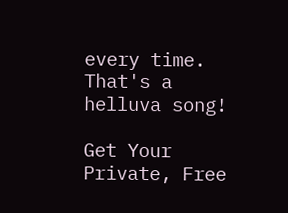every time. That's a helluva song!

Get Your Private, Free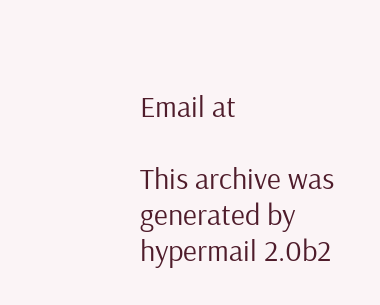Email at

This archive was generated by hypermail 2.0b2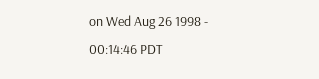on Wed Aug 26 1998 - 00:14:46 PDT